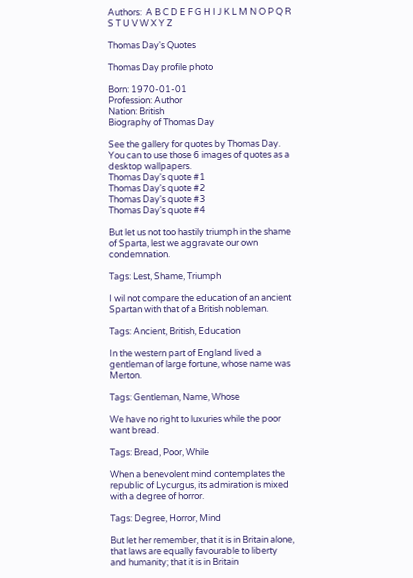Authors:  A B C D E F G H I J K L M N O P Q R S T U V W X Y Z

Thomas Day's Quotes

Thomas Day profile photo

Born: 1970-01-01
Profession: Author
Nation: British
Biography of Thomas Day

See the gallery for quotes by Thomas Day. You can to use those 6 images of quotes as a desktop wallpapers.
Thomas Day's quote #1
Thomas Day's quote #2
Thomas Day's quote #3
Thomas Day's quote #4

But let us not too hastily triumph in the shame of Sparta, lest we aggravate our own condemnation.

Tags: Lest, Shame, Triumph

I wil not compare the education of an ancient Spartan with that of a British nobleman.

Tags: Ancient, British, Education

In the western part of England lived a gentleman of large fortune, whose name was Merton.

Tags: Gentleman, Name, Whose

We have no right to luxuries while the poor want bread.

Tags: Bread, Poor, While

When a benevolent mind contemplates the republic of Lycurgus, its admiration is mixed with a degree of horror.

Tags: Degree, Horror, Mind

But let her remember, that it is in Britain alone, that laws are equally favourable to liberty and humanity; that it is in Britain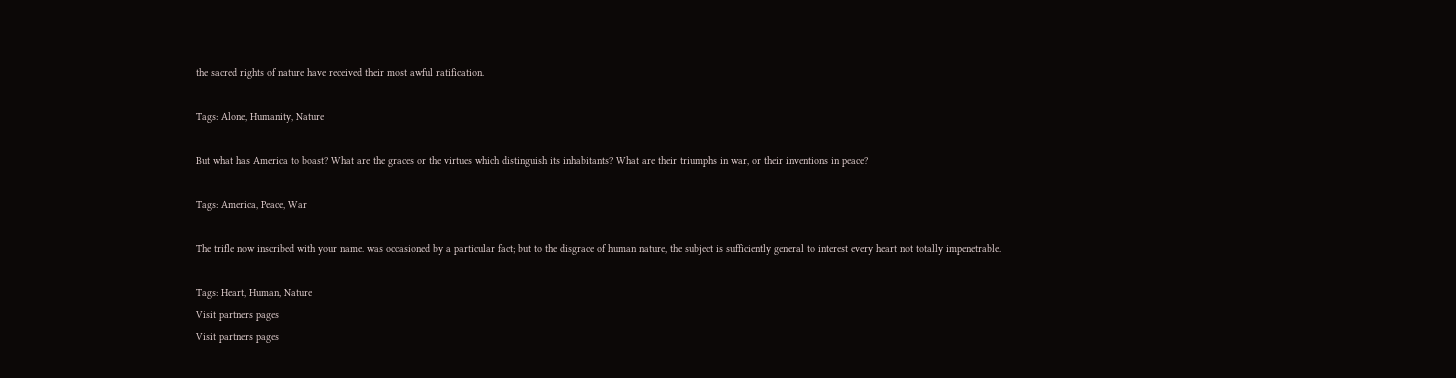the sacred rights of nature have received their most awful ratification.

Tags: Alone, Humanity, Nature

But what has America to boast? What are the graces or the virtues which distinguish its inhabitants? What are their triumphs in war, or their inventions in peace?

Tags: America, Peace, War

The trifle now inscribed with your name. was occasioned by a particular fact; but to the disgrace of human nature, the subject is sufficiently general to interest every heart not totally impenetrable.

Tags: Heart, Human, Nature
Visit partners pages
Visit partners pages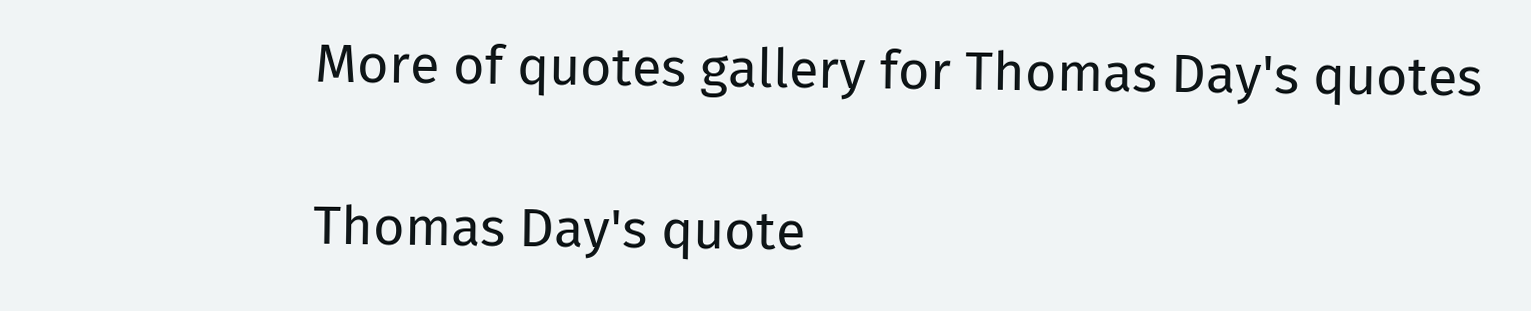More of quotes gallery for Thomas Day's quotes

Thomas Day's quote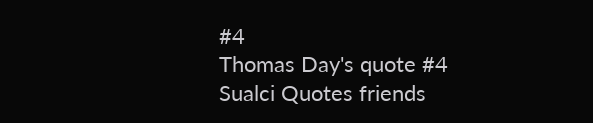#4
Thomas Day's quote #4
Sualci Quotes friends